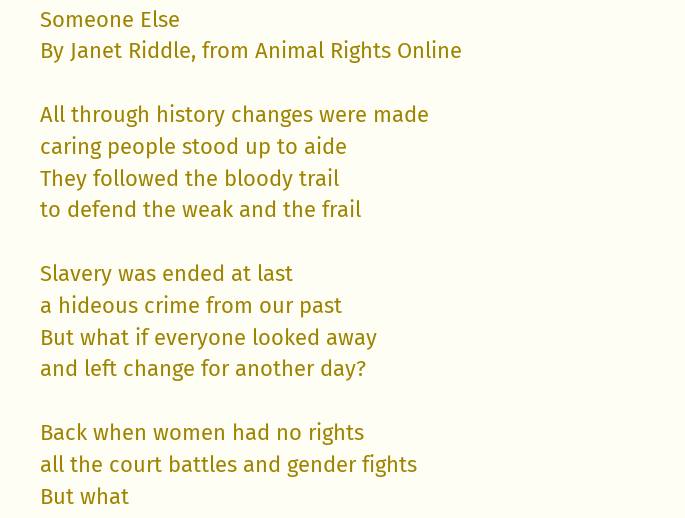Someone Else
By Janet Riddle, from Animal Rights Online

All through history changes were made
caring people stood up to aide
They followed the bloody trail
to defend the weak and the frail

Slavery was ended at last
a hideous crime from our past
But what if everyone looked away
and left change for another day?

Back when women had no rights
all the court battles and gender fights
But what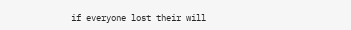if everyone lost their will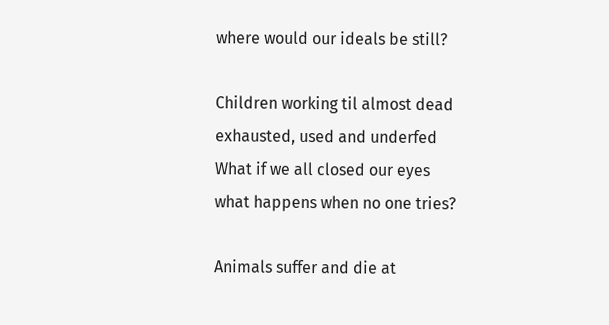where would our ideals be still?

Children working til almost dead
exhausted, used and underfed
What if we all closed our eyes
what happens when no one tries?

Animals suffer and die at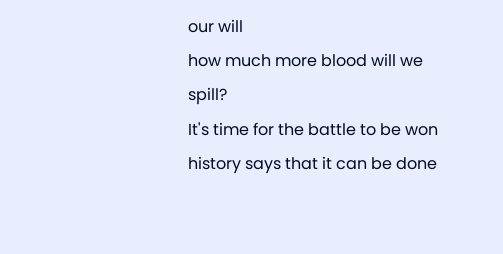our will
how much more blood will we spill?
It's time for the battle to be won
history says that it can be done